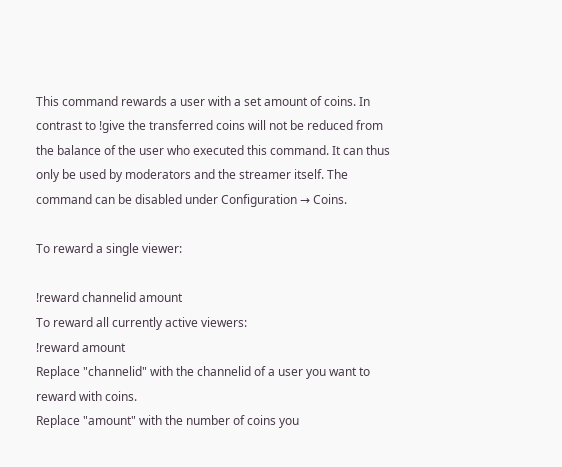This command rewards a user with a set amount of coins. In contrast to !give the transferred coins will not be reduced from the balance of the user who executed this command. It can thus only be used by moderators and the streamer itself. The command can be disabled under Configuration → Coins.

To reward a single viewer:

!reward channelid amount
To reward all currently active viewers:
!reward amount
Replace "channelid" with the channelid of a user you want to reward with coins.
Replace "amount" with the number of coins you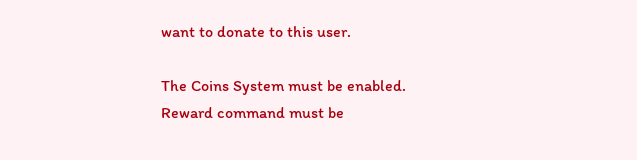want to donate to this user.

The Coins System must be enabled. Reward command must be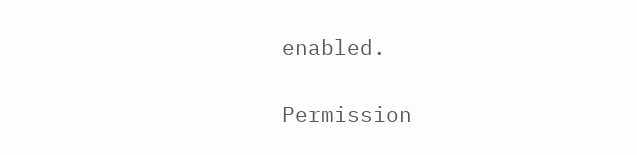enabled.

Permission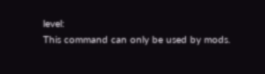level:
This command can only be used by mods.